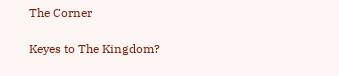The Corner

Keyes to The Kingdom?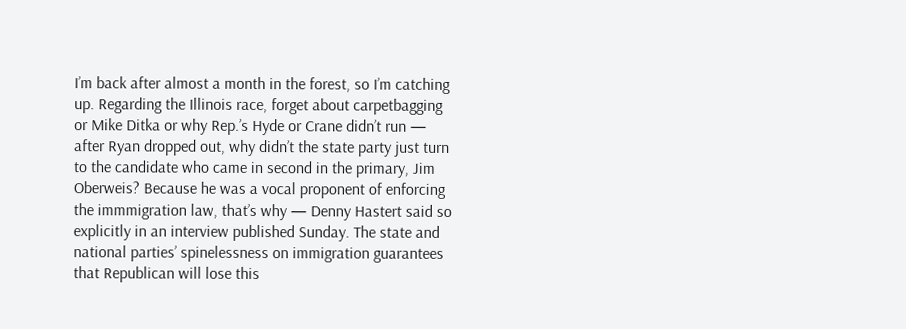I’m back after almost a month in the forest, so I’m catching up. Regarding the Illinois race, forget about carpetbagging or Mike Ditka or why Rep.’s Hyde or Crane didn’t run — after Ryan dropped out, why didn’t the state party just turn to the candidate who came in second in the primary, Jim Oberweis? Because he was a vocal proponent of enforcing the immmigration law, that’s why — Denny Hastert said so explicitly in an interview published Sunday. The state and national parties’ spinelessness on immigration guarantees that Republican will lose this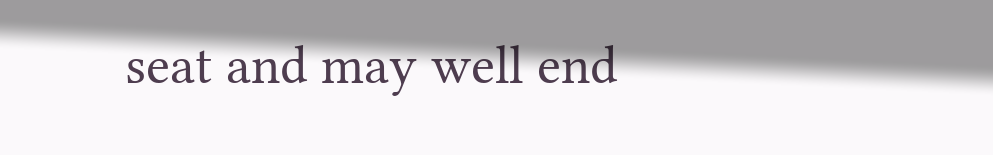seat and may well end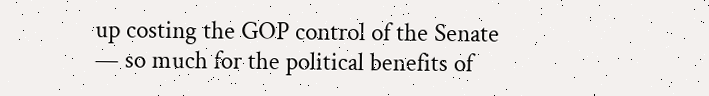up costing the GOP control of the Senate — so much for the political benefits of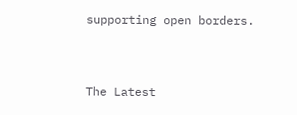supporting open borders.


The Latest